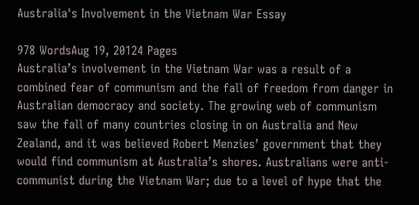Australia's Involvement in the Vietnam War Essay

978 WordsAug 19, 20124 Pages
Australia’s involvement in the Vietnam War was a result of a combined fear of communism and the fall of freedom from danger in Australian democracy and society. The growing web of communism saw the fall of many countries closing in on Australia and New Zealand, and it was believed Robert Menzies’ government that they would find communism at Australia’s shores. Australians were anti-communist during the Vietnam War; due to a level of hype that the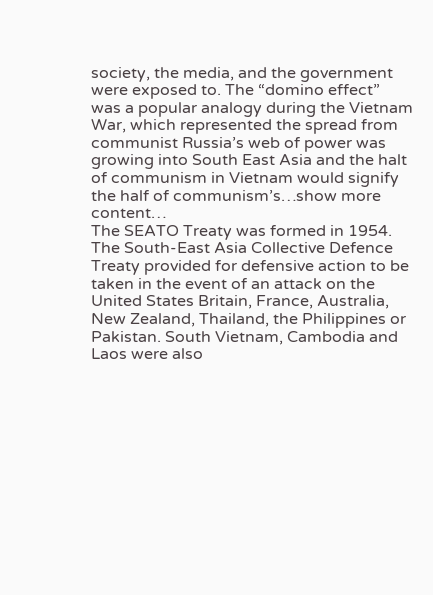society, the media, and the government were exposed to. The “domino effect” was a popular analogy during the Vietnam War, which represented the spread from communist Russia’s web of power was growing into South East Asia and the halt of communism in Vietnam would signify the half of communism’s…show more content…
The SEATO Treaty was formed in 1954. The South-East Asia Collective Defence Treaty provided for defensive action to be taken in the event of an attack on the United States Britain, France, Australia, New Zealand, Thailand, the Philippines or Pakistan. South Vietnam, Cambodia and Laos were also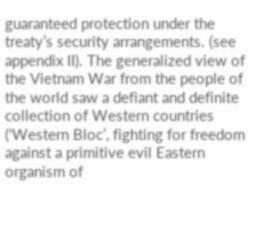guaranteed protection under the treaty’s security arrangements. (see appendix II). The generalized view of the Vietnam War from the people of the world saw a defiant and definite collection of Western countries (‘Western Bloc’, fighting for freedom against a primitive evil Eastern organism of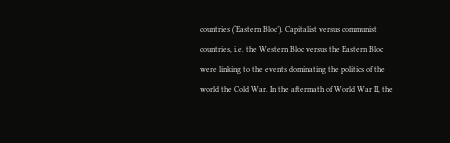countries (‘Eastern Bloc’). Capitalist versus communist countries, i.e. the Western Bloc versus the Eastern Bloc were linking to the events dominating the politics of the world the Cold War. In the aftermath of World War II, the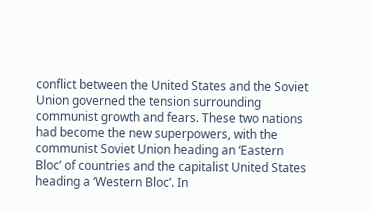conflict between the United States and the Soviet Union governed the tension surrounding communist growth and fears. These two nations had become the new superpowers, with the communist Soviet Union heading an ‘Eastern Bloc’ of countries and the capitalist United States heading a ‘Western Bloc’. In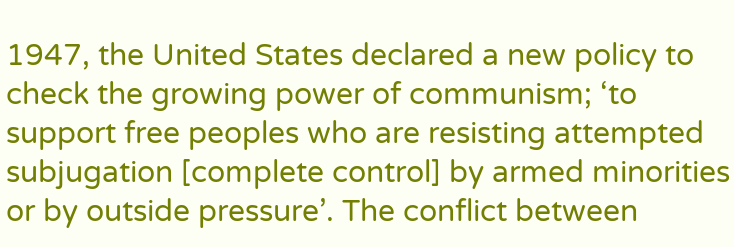1947, the United States declared a new policy to check the growing power of communism; ‘to support free peoples who are resisting attempted subjugation [complete control] by armed minorities or by outside pressure’. The conflict between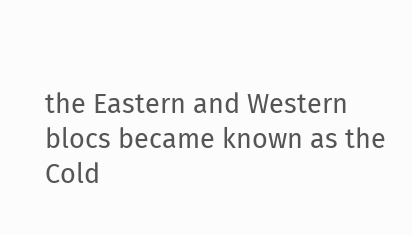the Eastern and Western blocs became known as the Cold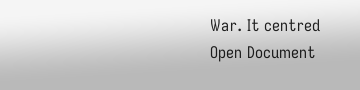War. It centred
Open Document